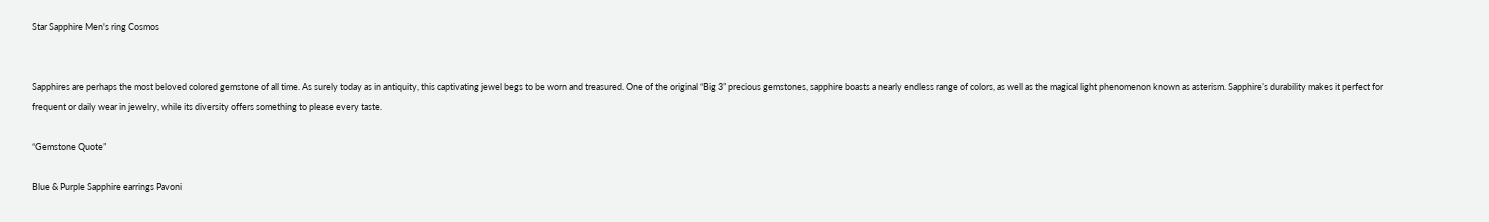Star Sapphire Men's ring Cosmos


Sapphires are perhaps the most beloved colored gemstone of all time. As surely today as in antiquity, this captivating jewel begs to be worn and treasured. One of the original “Big 3” precious gemstones, sapphire boasts a nearly endless range of colors, as well as the magical light phenomenon known as asterism. Sapphire’s durability makes it perfect for frequent or daily wear in jewelry, while its diversity offers something to please every taste.

“Gemstone Quote”

Blue & Purple Sapphire earrings Pavoni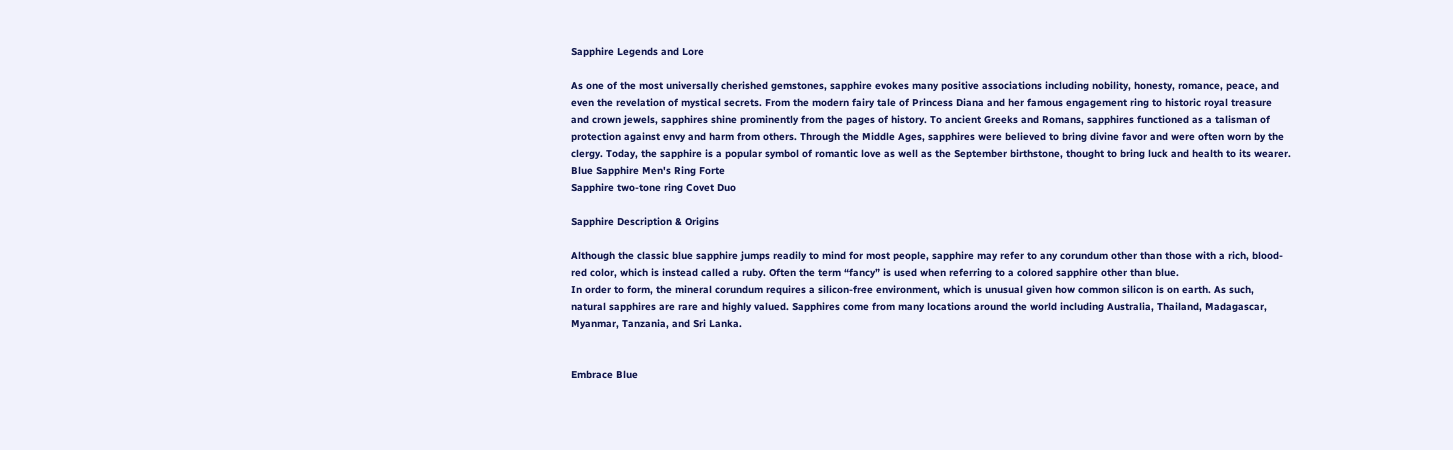Sapphire Legends and Lore

As one of the most universally cherished gemstones, sapphire evokes many positive associations including nobility, honesty, romance, peace, and even the revelation of mystical secrets. From the modern fairy tale of Princess Diana and her famous engagement ring to historic royal treasure and crown jewels, sapphires shine prominently from the pages of history. To ancient Greeks and Romans, sapphires functioned as a talisman of protection against envy and harm from others. Through the Middle Ages, sapphires were believed to bring divine favor and were often worn by the clergy. Today, the sapphire is a popular symbol of romantic love as well as the September birthstone, thought to bring luck and health to its wearer.
Blue Sapphire Men's Ring Forte
Sapphire two-tone ring Covet Duo

Sapphire Description & Origins

Although the classic blue sapphire jumps readily to mind for most people, sapphire may refer to any corundum other than those with a rich, blood-red color, which is instead called a ruby. Often the term “fancy” is used when referring to a colored sapphire other than blue.
In order to form, the mineral corundum requires a silicon-free environment, which is unusual given how common silicon is on earth. As such, natural sapphires are rare and highly valued. Sapphires come from many locations around the world including Australia, Thailand, Madagascar, Myanmar, Tanzania, and Sri Lanka.


Embrace Blue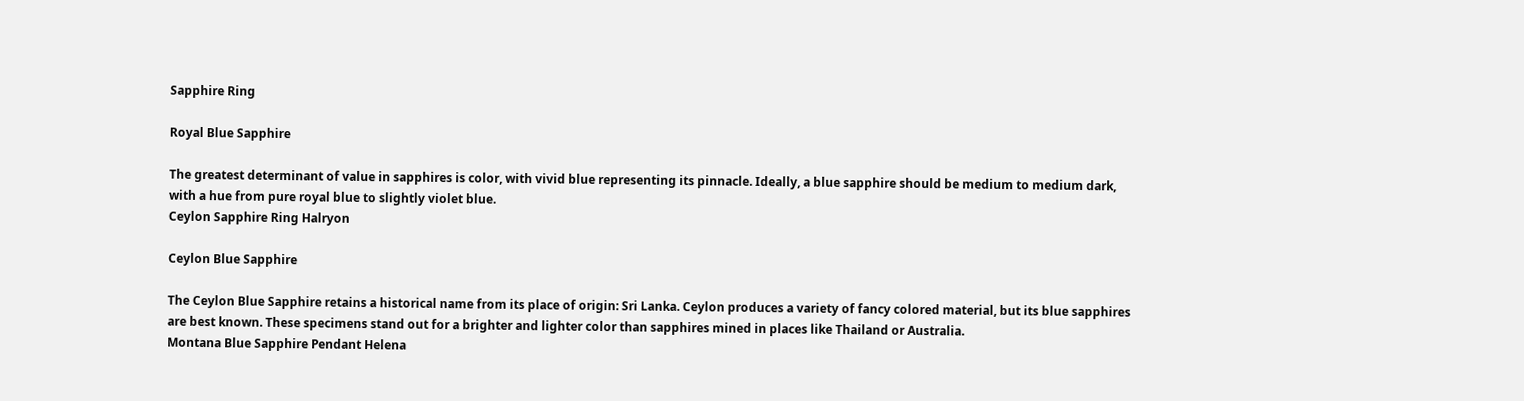Sapphire Ring

Royal Blue Sapphire

The greatest determinant of value in sapphires is color, with vivid blue representing its pinnacle. Ideally, a blue sapphire should be medium to medium dark, with a hue from pure royal blue to slightly violet blue.
Ceylon Sapphire Ring Halryon

Ceylon Blue Sapphire

The Ceylon Blue Sapphire retains a historical name from its place of origin: Sri Lanka. Ceylon produces a variety of fancy colored material, but its blue sapphires are best known. These specimens stand out for a brighter and lighter color than sapphires mined in places like Thailand or Australia.
Montana Blue Sapphire Pendant Helena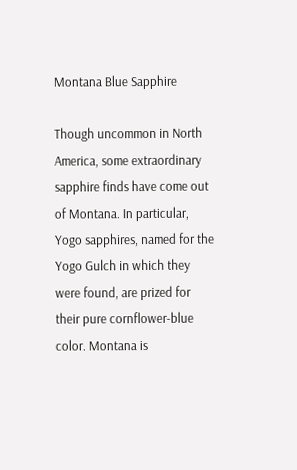Montana Blue Sapphire

Though uncommon in North America, some extraordinary sapphire finds have come out of Montana. In particular, Yogo sapphires, named for the Yogo Gulch in which they were found, are prized for their pure cornflower-blue color. Montana is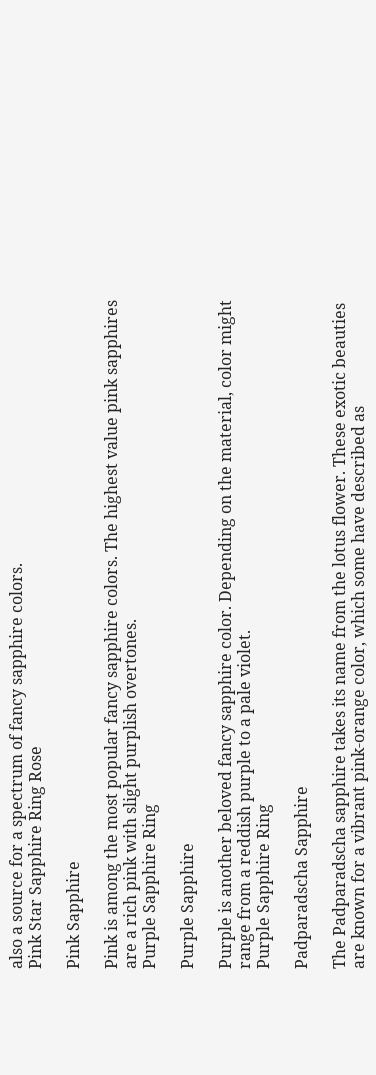also a source for a spectrum of fancy sapphire colors.
Pink Star Sapphire Ring Rose

Pink Sapphire

Pink is among the most popular fancy sapphire colors. The highest value pink sapphires are a rich pink with slight purplish overtones.
Purple Sapphire Ring

Purple Sapphire

Purple is another beloved fancy sapphire color. Depending on the material, color might range from a reddish purple to a pale violet.
Purple Sapphire Ring

Padparadscha Sapphire

The Padparadscha sapphire takes its name from the lotus flower. These exotic beauties are known for a vibrant pink-orange color, which some have described as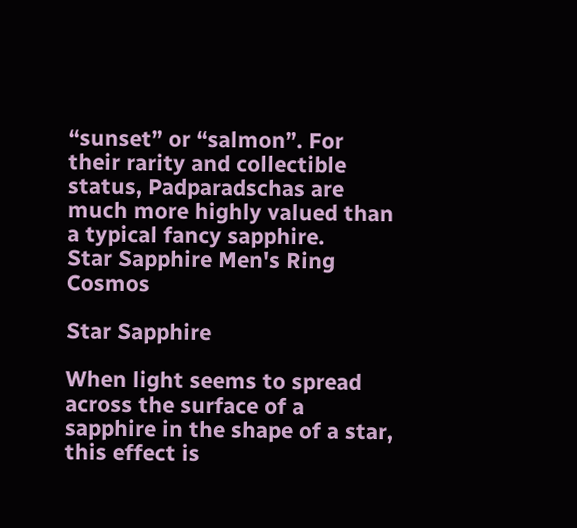“sunset” or “salmon”. For their rarity and collectible status, Padparadschas are much more highly valued than a typical fancy sapphire.
Star Sapphire Men's Ring Cosmos

Star Sapphire

When light seems to spread across the surface of a sapphire in the shape of a star, this effect is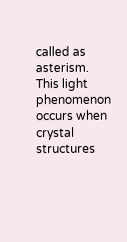called as asterism. This light phenomenon occurs when crystal structures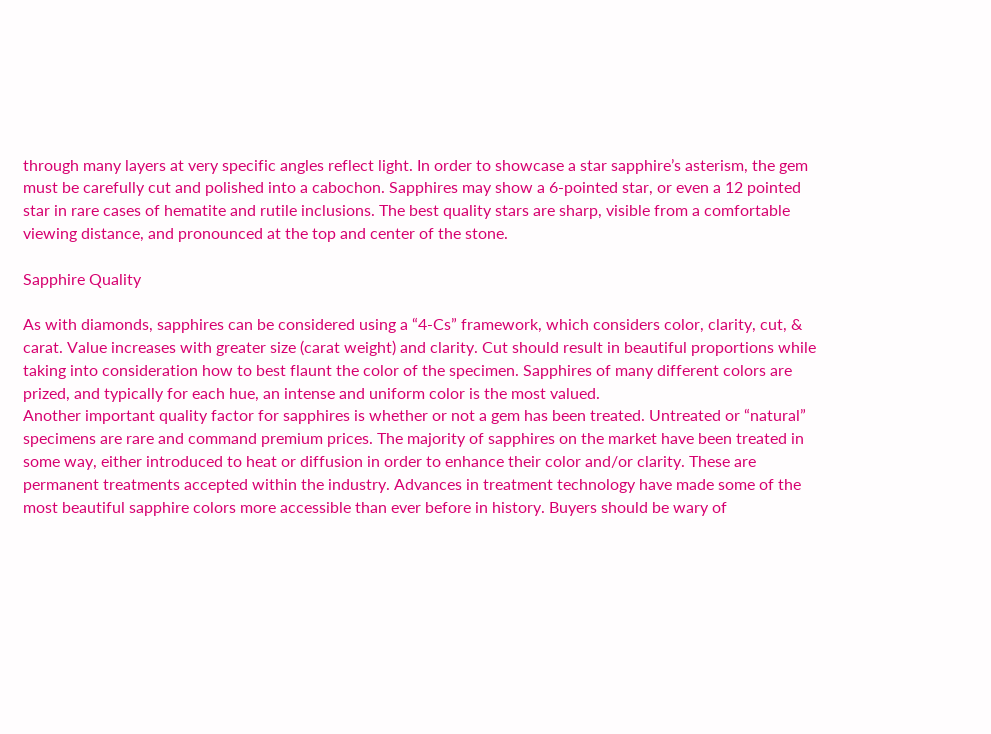through many layers at very specific angles reflect light. In order to showcase a star sapphire’s asterism, the gem must be carefully cut and polished into a cabochon. Sapphires may show a 6-pointed star, or even a 12 pointed star in rare cases of hematite and rutile inclusions. The best quality stars are sharp, visible from a comfortable viewing distance, and pronounced at the top and center of the stone.

Sapphire Quality

As with diamonds, sapphires can be considered using a “4-Cs” framework, which considers color, clarity, cut, & carat. Value increases with greater size (carat weight) and clarity. Cut should result in beautiful proportions while taking into consideration how to best flaunt the color of the specimen. Sapphires of many different colors are prized, and typically for each hue, an intense and uniform color is the most valued.
Another important quality factor for sapphires is whether or not a gem has been treated. Untreated or “natural” specimens are rare and command premium prices. The majority of sapphires on the market have been treated in some way, either introduced to heat or diffusion in order to enhance their color and/or clarity. These are permanent treatments accepted within the industry. Advances in treatment technology have made some of the most beautiful sapphire colors more accessible than ever before in history. Buyers should be wary of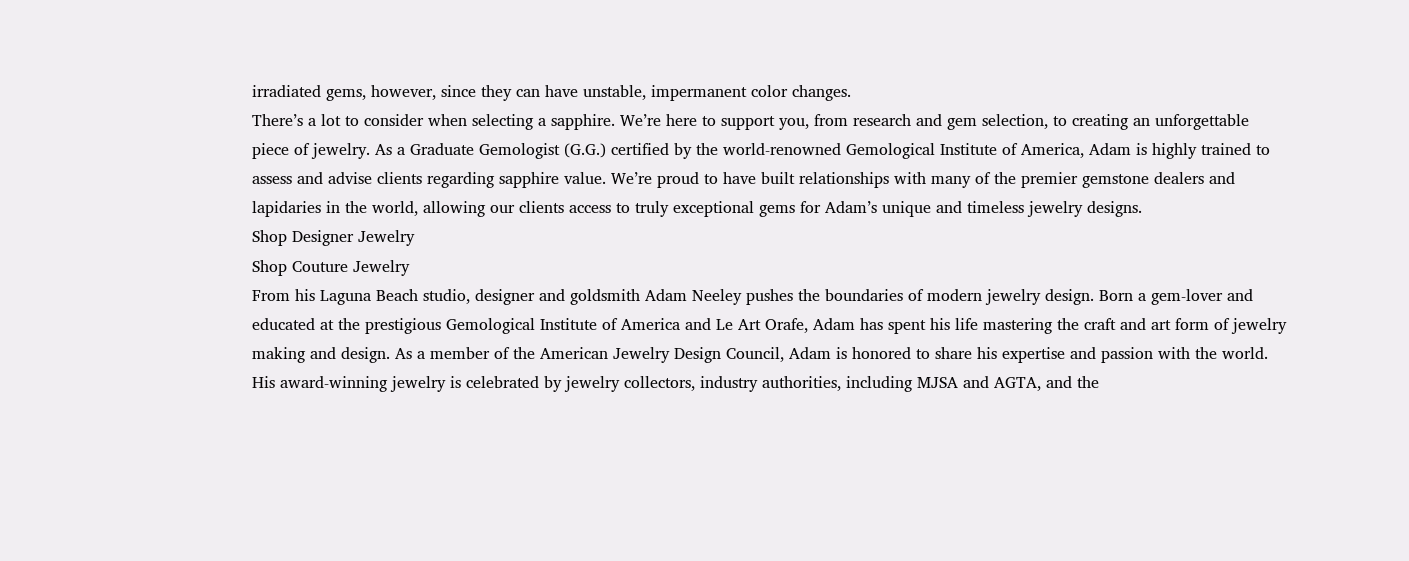irradiated gems, however, since they can have unstable, impermanent color changes.
There’s a lot to consider when selecting a sapphire. We’re here to support you, from research and gem selection, to creating an unforgettable piece of jewelry. As a Graduate Gemologist (G.G.) certified by the world-renowned Gemological Institute of America, Adam is highly trained to assess and advise clients regarding sapphire value. We’re proud to have built relationships with many of the premier gemstone dealers and lapidaries in the world, allowing our clients access to truly exceptional gems for Adam’s unique and timeless jewelry designs.
Shop Designer Jewelry
Shop Couture Jewelry
From his Laguna Beach studio, designer and goldsmith Adam Neeley pushes the boundaries of modern jewelry design. Born a gem-lover and educated at the prestigious Gemological Institute of America and Le Art Orafe, Adam has spent his life mastering the craft and art form of jewelry making and design. As a member of the American Jewelry Design Council, Adam is honored to share his expertise and passion with the world. His award-winning jewelry is celebrated by jewelry collectors, industry authorities, including MJSA and AGTA, and the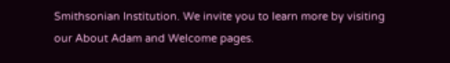Smithsonian Institution. We invite you to learn more by visiting our About Adam and Welcome pages.